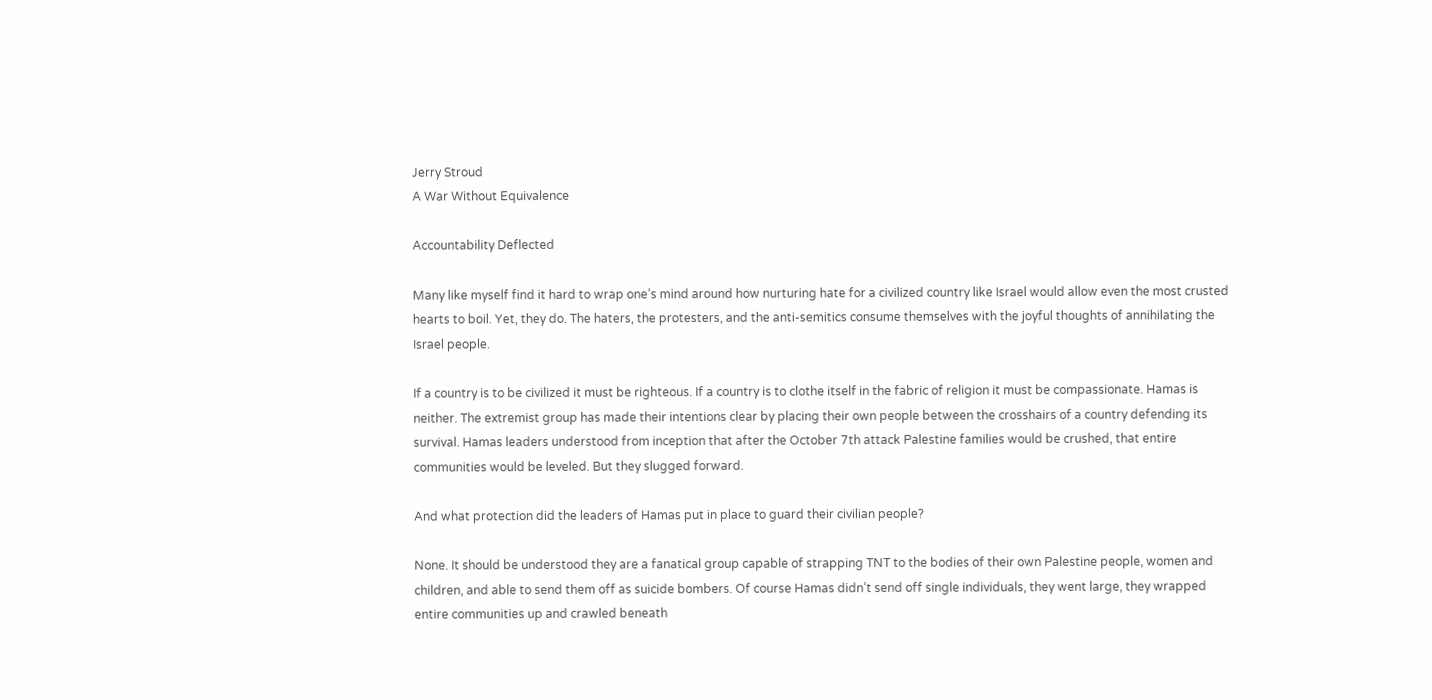Jerry Stroud
A War Without Equivalence

Accountability Deflected

Many like myself find it hard to wrap one’s mind around how nurturing hate for a civilized country like Israel would allow even the most crusted hearts to boil. Yet, they do. The haters, the protesters, and the anti-semitics consume themselves with the joyful thoughts of annihilating the Israel people.

If a country is to be civilized it must be righteous. If a country is to clothe itself in the fabric of religion it must be compassionate. Hamas is neither. The extremist group has made their intentions clear by placing their own people between the crosshairs of a country defending its survival. Hamas leaders understood from inception that after the October 7th attack Palestine families would be crushed, that entire communities would be leveled. But they slugged forward.

And what protection did the leaders of Hamas put in place to guard their civilian people?

None. It should be understood they are a fanatical group capable of strapping TNT to the bodies of their own Palestine people, women and children, and able to send them off as suicide bombers. Of course Hamas didn’t send off single individuals, they went large, they wrapped entire communities up and crawled beneath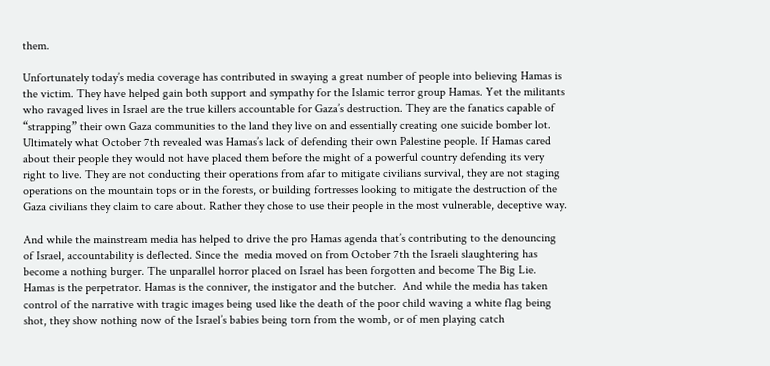them.

Unfortunately today’s media coverage has contributed in swaying a great number of people into believing Hamas is the victim. They have helped gain both support and sympathy for the Islamic terror group Hamas. Yet the militants who ravaged lives in Israel are the true killers accountable for Gaza’s destruction. They are the fanatics capable of “strapping” their own Gaza communities to the land they live on and essentially creating one suicide bomber lot. Ultimately what October 7th revealed was Hamas’s lack of defending their own Palestine people. If Hamas cared about their people they would not have placed them before the might of a powerful country defending its very right to live. They are not conducting their operations from afar to mitigate civilians survival, they are not staging operations on the mountain tops or in the forests, or building fortresses looking to mitigate the destruction of the Gaza civilians they claim to care about. Rather they chose to use their people in the most vulnerable, deceptive way.

And while the mainstream media has helped to drive the pro Hamas agenda that’s contributing to the denouncing of Israel, accountability is deflected. Since the  media moved on from October 7th the Israeli slaughtering has become a nothing burger. The unparallel horror placed on Israel has been forgotten and become The Big Lie.  Hamas is the perpetrator. Hamas is the conniver, the instigator and the butcher.  And while the media has taken control of the narrative with tragic images being used like the death of the poor child waving a white flag being shot, they show nothing now of the Israel’s babies being torn from the womb, or of men playing catch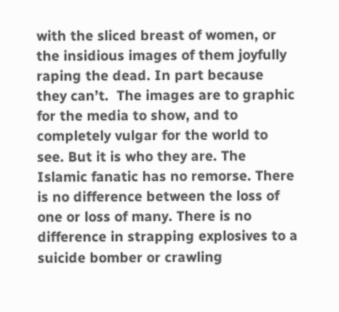with the sliced breast of women, or the insidious images of them joyfully raping the dead. In part because they can’t.  The images are to graphic for the media to show, and to completely vulgar for the world to see. But it is who they are. The Islamic fanatic has no remorse. There is no difference between the loss of one or loss of many. There is no difference in strapping explosives to a suicide bomber or crawling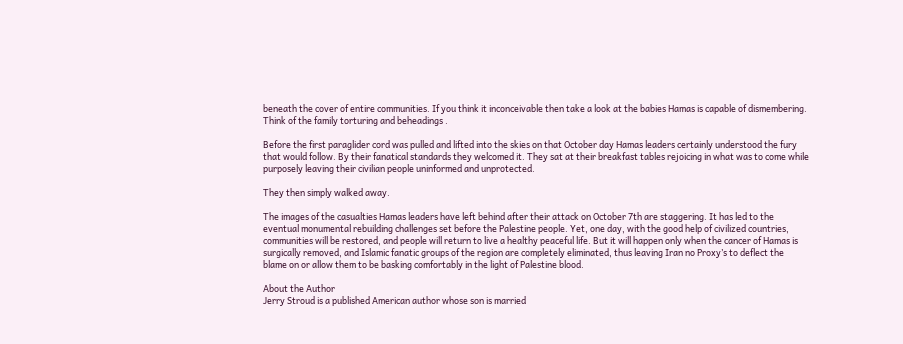beneath the cover of entire communities. If you think it inconceivable then take a look at the babies Hamas is capable of dismembering.  Think of the family torturing and beheadings .

Before the first paraglider cord was pulled and lifted into the skies on that October day Hamas leaders certainly understood the fury that would follow. By their fanatical standards they welcomed it. They sat at their breakfast tables rejoicing in what was to come while purposely leaving their civilian people uninformed and unprotected.

They then simply walked away.

The images of the casualties Hamas leaders have left behind after their attack on October 7th are staggering. It has led to the eventual monumental rebuilding challenges set before the Palestine people. Yet, one day, with the good help of civilized countries, communities will be restored, and people will return to live a healthy peaceful life. But it will happen only when the cancer of Hamas is surgically removed, and Islamic fanatic groups of the region are completely eliminated, thus leaving Iran no Proxy’s to deflect the blame on or allow them to be basking comfortably in the light of Palestine blood.

About the Author
Jerry Stroud is a published American author whose son is married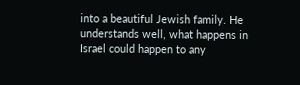into a beautiful Jewish family. He understands well, what happens in Israel could happen to any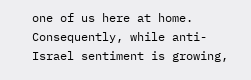one of us here at home. Consequently, while anti-Israel sentiment is growing,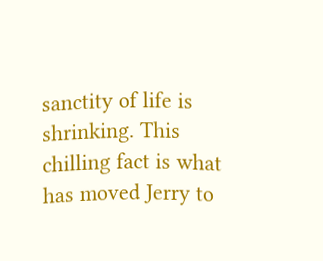sanctity of life is shrinking. This chilling fact is what has moved Jerry to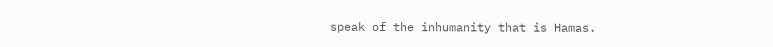speak of the inhumanity that is Hamas.